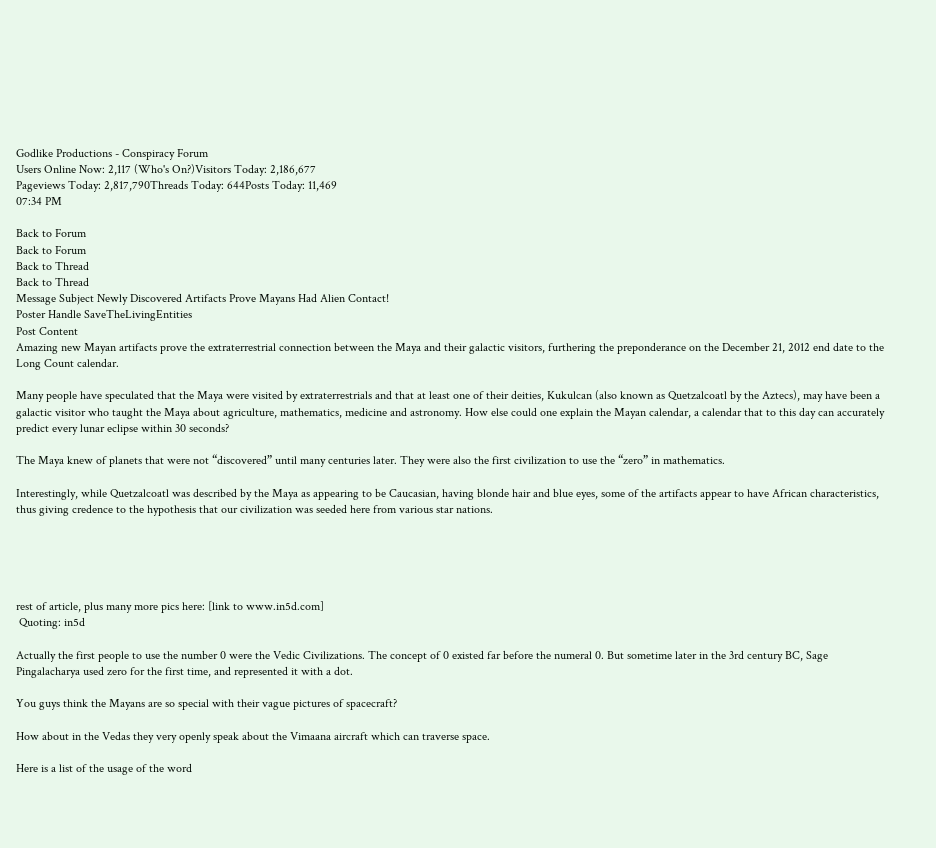Godlike Productions - Conspiracy Forum
Users Online Now: 2,117 (Who's On?)Visitors Today: 2,186,677
Pageviews Today: 2,817,790Threads Today: 644Posts Today: 11,469
07:34 PM

Back to Forum
Back to Forum
Back to Thread
Back to Thread
Message Subject Newly Discovered Artifacts Prove Mayans Had Alien Contact!
Poster Handle SaveTheLivingEntities
Post Content
Amazing new Mayan artifacts prove the extraterrestrial connection between the Maya and their galactic visitors, furthering the preponderance on the December 21, 2012 end date to the Long Count calendar.

Many people have speculated that the Maya were visited by extraterrestrials and that at least one of their deities, Kukulcan (also known as Quetzalcoatl by the Aztecs), may have been a galactic visitor who taught the Maya about agriculture, mathematics, medicine and astronomy. How else could one explain the Mayan calendar, a calendar that to this day can accurately predict every lunar eclipse within 30 seconds?

The Maya knew of planets that were not “discovered” until many centuries later. They were also the first civilization to use the “zero” in mathematics.

Interestingly, while Quetzalcoatl was described by the Maya as appearing to be Caucasian, having blonde hair and blue eyes, some of the artifacts appear to have African characteristics, thus giving credence to the hypothesis that our civilization was seeded here from various star nations.





rest of article, plus many more pics here: [link to www.in5d.com]
 Quoting: in5d

Actually the first people to use the number 0 were the Vedic Civilizations. The concept of 0 existed far before the numeral 0. But sometime later in the 3rd century BC, Sage Pingalacharya used zero for the first time, and represented it with a dot.

You guys think the Mayans are so special with their vague pictures of spacecraft?

How about in the Vedas they very openly speak about the Vimaana aircraft which can traverse space.

Here is a list of the usage of the word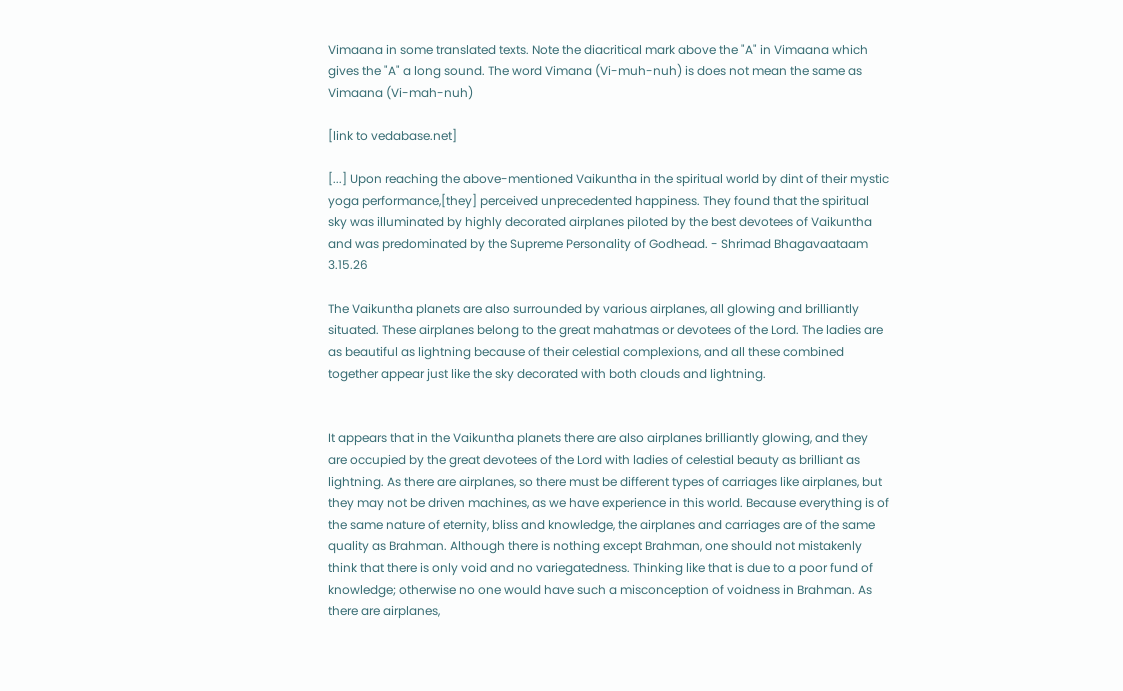Vimaana in some translated texts. Note the diacritical mark above the "A" in Vimaana which gives the "A" a long sound. The word Vimana (Vi-muh-nuh) is does not mean the same as Vimaana (Vi-mah-nuh)

[link to vedabase.net]

[...] Upon reaching the above-mentioned Vaikuntha in the spiritual world by dint of their mystic yoga performance,[they] perceived unprecedented happiness. They found that the spiritual sky was illuminated by highly decorated airplanes piloted by the best devotees of Vaikuntha and was predominated by the Supreme Personality of Godhead. - Shrimad Bhagavaataam 3.15.26

The Vaikuntha planets are also surrounded by various airplanes, all glowing and brilliantly situated. These airplanes belong to the great mahatmas or devotees of the Lord. The ladies are as beautiful as lightning because of their celestial complexions, and all these combined together appear just like the sky decorated with both clouds and lightning.


It appears that in the Vaikuntha planets there are also airplanes brilliantly glowing, and they are occupied by the great devotees of the Lord with ladies of celestial beauty as brilliant as lightning. As there are airplanes, so there must be different types of carriages like airplanes, but they may not be driven machines, as we have experience in this world. Because everything is of the same nature of eternity, bliss and knowledge, the airplanes and carriages are of the same quality as Brahman. Although there is nothing except Brahman, one should not mistakenly think that there is only void and no variegatedness. Thinking like that is due to a poor fund of knowledge; otherwise no one would have such a misconception of voidness in Brahman. As there are airplanes,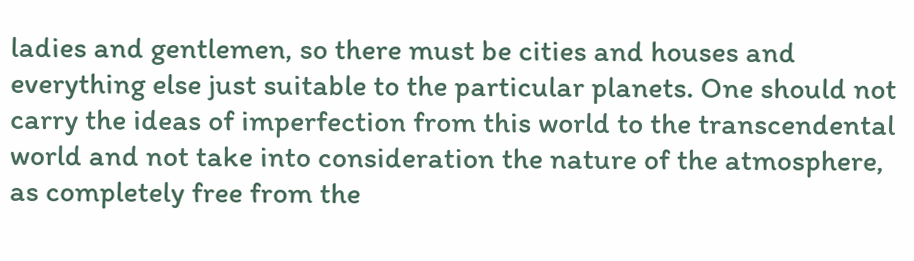ladies and gentlemen, so there must be cities and houses and everything else just suitable to the particular planets. One should not carry the ideas of imperfection from this world to the transcendental world and not take into consideration the nature of the atmosphere, as completely free from the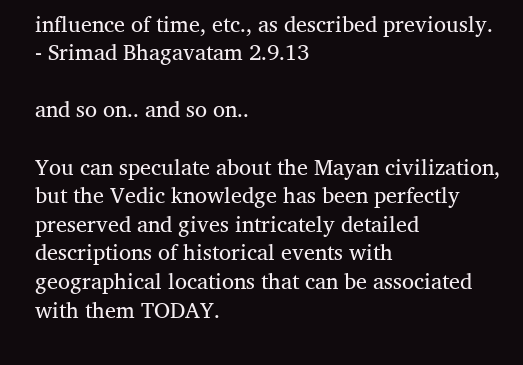influence of time, etc., as described previously.
- Srimad Bhagavatam 2.9.13

and so on.. and so on..

You can speculate about the Mayan civilization, but the Vedic knowledge has been perfectly preserved and gives intricately detailed descriptions of historical events with geographical locations that can be associated with them TODAY.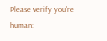Please verify you're human: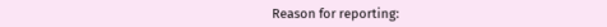Reason for reporting: